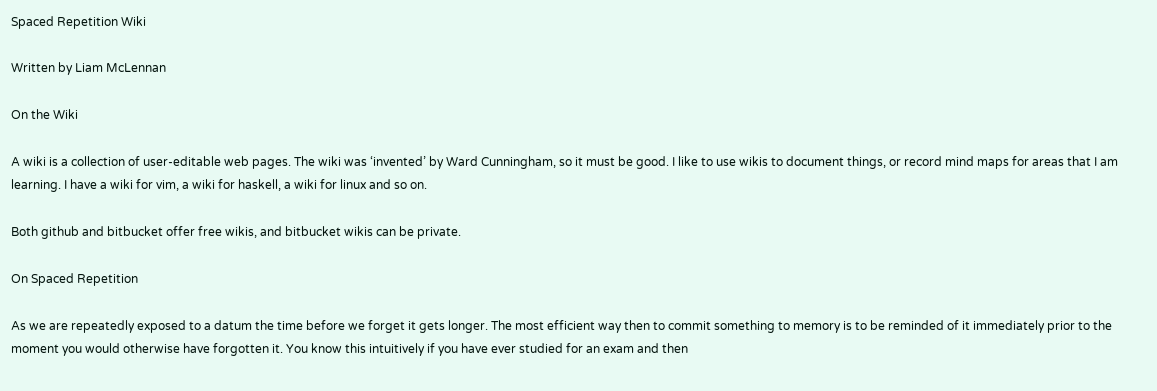Spaced Repetition Wiki

Written by Liam McLennan

On the Wiki

A wiki is a collection of user-editable web pages. The wiki was ‘invented’ by Ward Cunningham, so it must be good. I like to use wikis to document things, or record mind maps for areas that I am learning. I have a wiki for vim, a wiki for haskell, a wiki for linux and so on.

Both github and bitbucket offer free wikis, and bitbucket wikis can be private.

On Spaced Repetition

As we are repeatedly exposed to a datum the time before we forget it gets longer. The most efficient way then to commit something to memory is to be reminded of it immediately prior to the moment you would otherwise have forgotten it. You know this intuitively if you have ever studied for an exam and then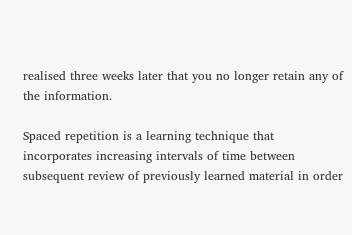realised three weeks later that you no longer retain any of the information.

Spaced repetition is a learning technique that incorporates increasing intervals of time between subsequent review of previously learned material in order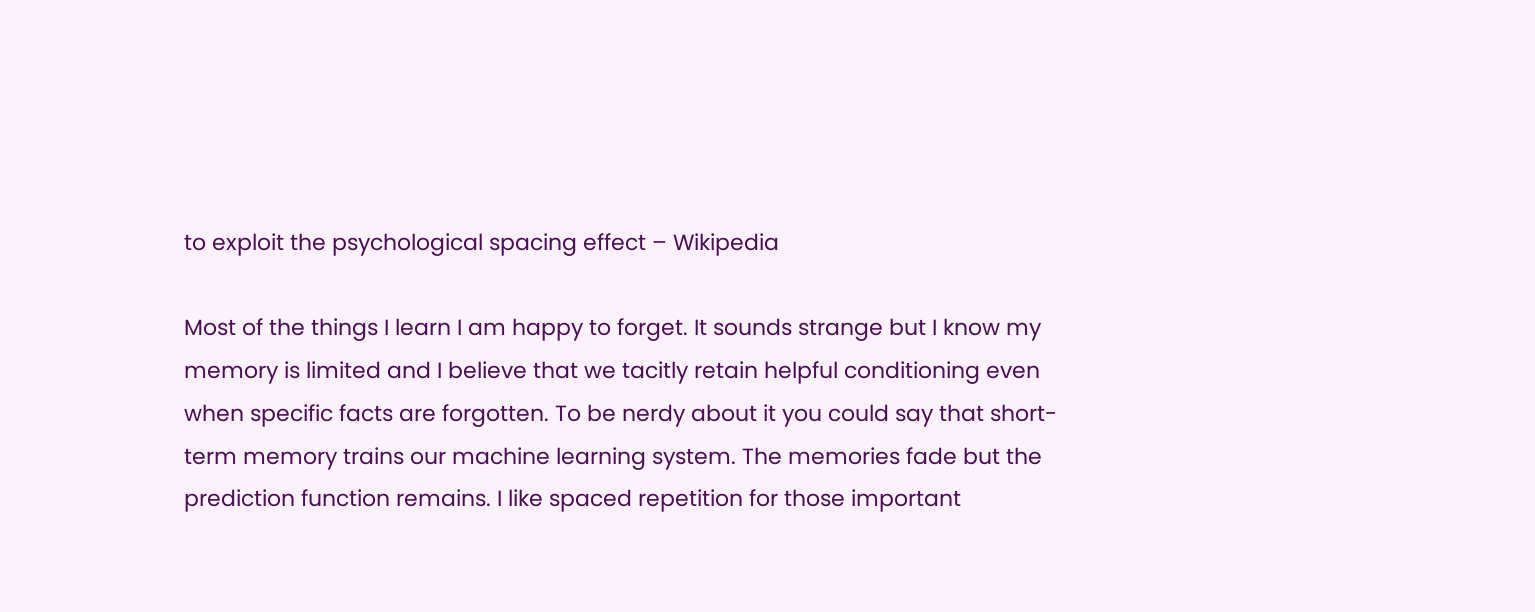to exploit the psychological spacing effect – Wikipedia

Most of the things I learn I am happy to forget. It sounds strange but I know my memory is limited and I believe that we tacitly retain helpful conditioning even when specific facts are forgotten. To be nerdy about it you could say that short-term memory trains our machine learning system. The memories fade but the prediction function remains. I like spaced repetition for those important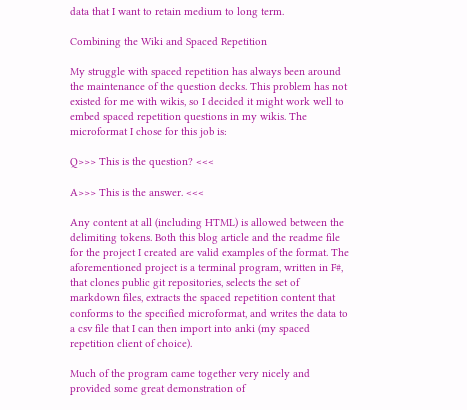data that I want to retain medium to long term.

Combining the Wiki and Spaced Repetition

My struggle with spaced repetition has always been around the maintenance of the question decks. This problem has not existed for me with wikis, so I decided it might work well to embed spaced repetition questions in my wikis. The microformat I chose for this job is:

Q>>> This is the question? <<<

A>>> This is the answer. <<<

Any content at all (including HTML) is allowed between the delimiting tokens. Both this blog article and the readme file for the project I created are valid examples of the format. The aforementioned project is a terminal program, written in F#, that clones public git repositories, selects the set of markdown files, extracts the spaced repetition content that conforms to the specified microformat, and writes the data to a csv file that I can then import into anki (my spaced repetition client of choice).

Much of the program came together very nicely and provided some great demonstration of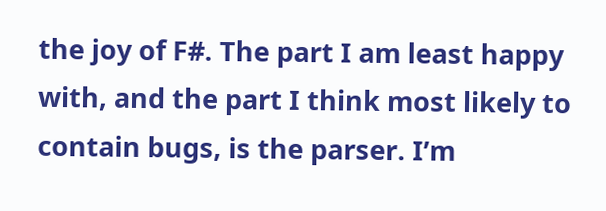the joy of F#. The part I am least happy with, and the part I think most likely to contain bugs, is the parser. I’m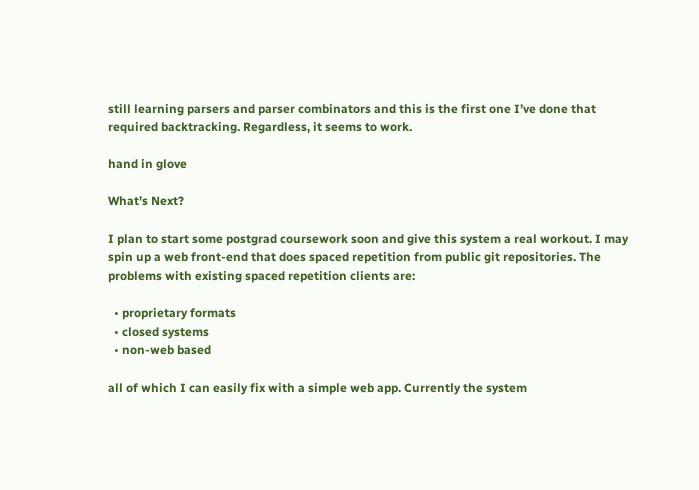still learning parsers and parser combinators and this is the first one I’ve done that required backtracking. Regardless, it seems to work.

hand in glove

What’s Next?

I plan to start some postgrad coursework soon and give this system a real workout. I may spin up a web front-end that does spaced repetition from public git repositories. The problems with existing spaced repetition clients are:

  • proprietary formats
  • closed systems
  • non-web based

all of which I can easily fix with a simple web app. Currently the system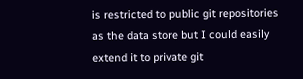is restricted to public git repositories as the data store but I could easily extend it to private git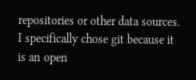repositories or other data sources. I specifically chose git because it is an open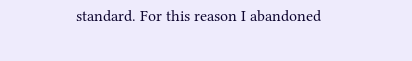standard. For this reason I abandoned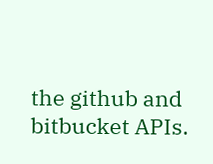the github and bitbucket APIs.